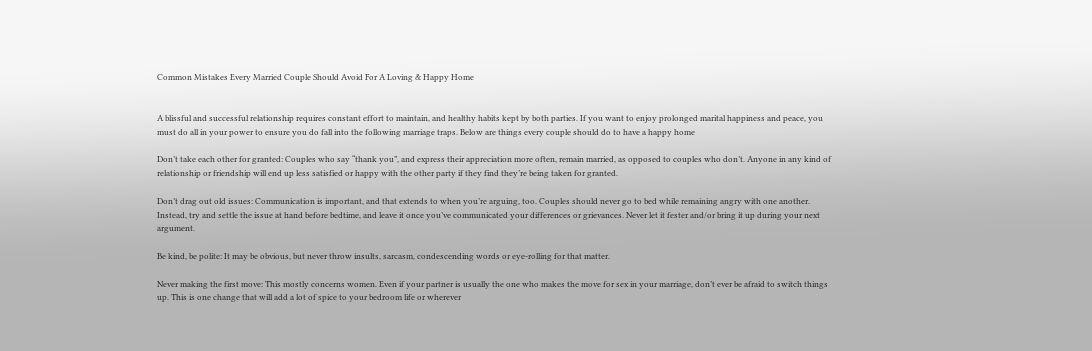Common Mistakes Every Married Couple Should Avoid For A Loving & Happy Home


A blissful and successful relationship requires constant effort to maintain, and healthy habits kept by both parties. If you want to enjoy prolonged marital happiness and peace, you must do all in your power to ensure you do fall into the following marriage traps. Below are things every couple should do to have a happy home

Don’t take each other for granted: Couples who say “thank you”, and express their appreciation more often, remain married, as opposed to couples who don’t. Anyone in any kind of relationship or friendship will end up less satisfied or happy with the other party if they find they’re being taken for granted.

Don’t drag out old issues: Communication is important, and that extends to when you’re arguing, too. Couples should never go to bed while remaining angry with one another. Instead, try and settle the issue at hand before bedtime, and leave it once you’ve communicated your differences or grievances. Never let it fester and/or bring it up during your next argument.

Be kind, be polite: It may be obvious, but never throw insults, sarcasm, condescending words or eye-rolling for that matter.

Never making the first move: This mostly concerns women. Even if your partner is usually the one who makes the move for sex in your marriage, don’t ever be afraid to switch things up. This is one change that will add a lot of spice to your bedroom life or wherever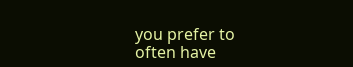you prefer to often have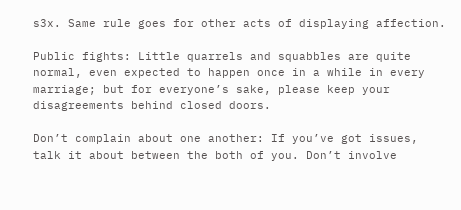s3x. Same rule goes for other acts of displaying affection.

Public fights: Little quarrels and squabbles are quite normal, even expected to happen once in a while in every marriage; but for everyone’s sake, please keep your disagreements behind closed doors.

Don’t complain about one another: If you’ve got issues, talk it about between the both of you. Don’t involve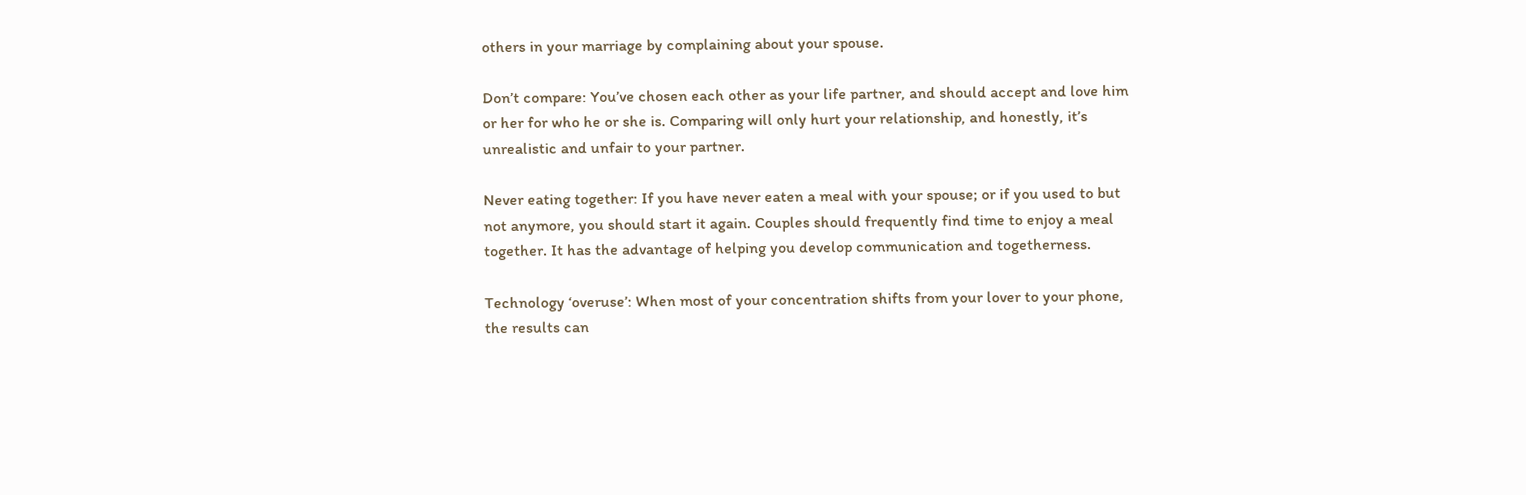others in your marriage by complaining about your spouse.

Don’t compare: You’ve chosen each other as your life partner, and should accept and love him or her for who he or she is. Comparing will only hurt your relationship, and honestly, it’s unrealistic and unfair to your partner.

Never eating together: If you have never eaten a meal with your spouse; or if you used to but not anymore, you should start it again. Couples should frequently find time to enjoy a meal together. It has the advantage of helping you develop communication and togetherness.

Technology ‘overuse’: When most of your concentration shifts from your lover to your phone, the results can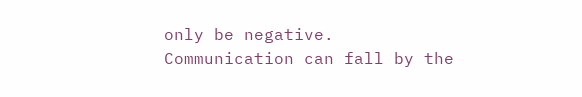only be negative. Communication can fall by the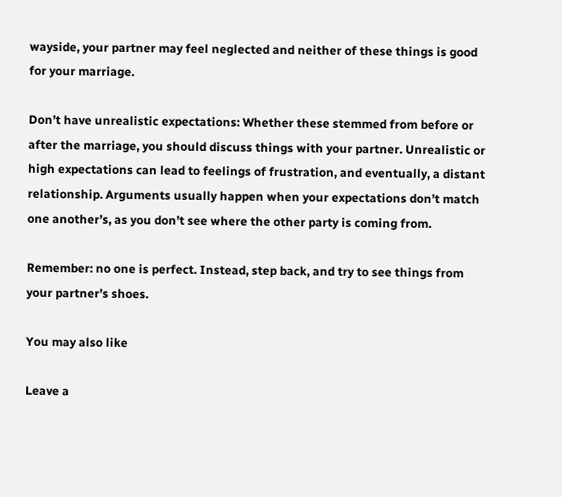wayside, your partner may feel neglected and neither of these things is good for your marriage.

Don’t have unrealistic expectations: Whether these stemmed from before or after the marriage, you should discuss things with your partner. Unrealistic or high expectations can lead to feelings of frustration, and eventually, a distant relationship. Arguments usually happen when your expectations don’t match one another’s, as you don’t see where the other party is coming from.

Remember: no one is perfect. Instead, step back, and try to see things from your partner’s shoes.

You may also like

Leave a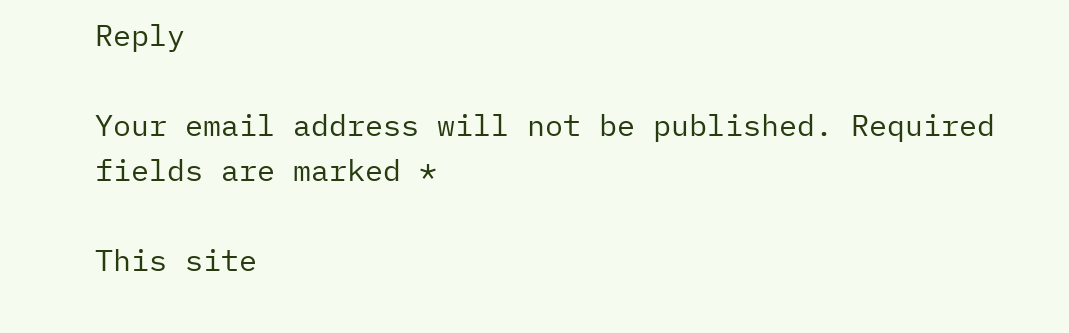Reply

Your email address will not be published. Required fields are marked *

This site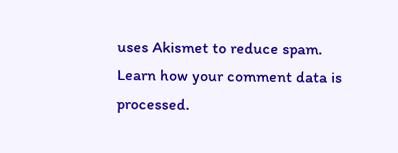uses Akismet to reduce spam. Learn how your comment data is processed.